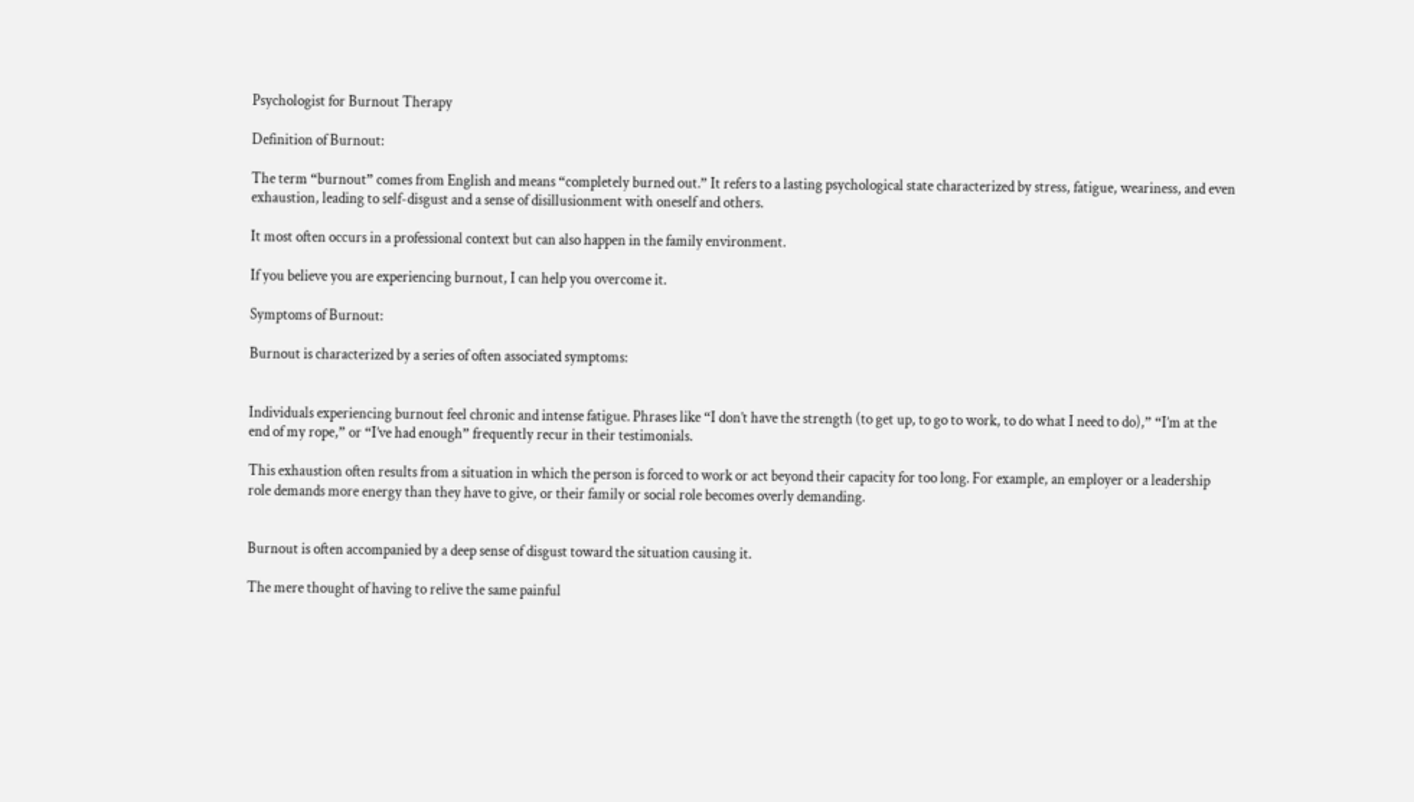Psychologist for Burnout Therapy

Definition of Burnout:

The term “burnout” comes from English and means “completely burned out.” It refers to a lasting psychological state characterized by stress, fatigue, weariness, and even exhaustion, leading to self-disgust and a sense of disillusionment with oneself and others.

It most often occurs in a professional context but can also happen in the family environment.

If you believe you are experiencing burnout, I can help you overcome it.

Symptoms of Burnout:

Burnout is characterized by a series of often associated symptoms:


Individuals experiencing burnout feel chronic and intense fatigue. Phrases like “I don’t have the strength (to get up, to go to work, to do what I need to do),” “I’m at the end of my rope,” or “I’ve had enough” frequently recur in their testimonials.

This exhaustion often results from a situation in which the person is forced to work or act beyond their capacity for too long. For example, an employer or a leadership role demands more energy than they have to give, or their family or social role becomes overly demanding.


Burnout is often accompanied by a deep sense of disgust toward the situation causing it.

The mere thought of having to relive the same painful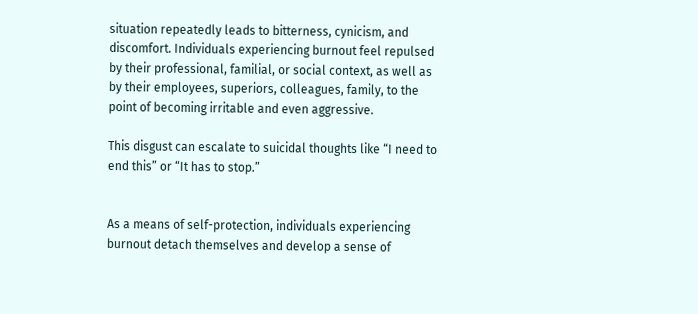situation repeatedly leads to bitterness, cynicism, and discomfort. Individuals experiencing burnout feel repulsed by their professional, familial, or social context, as well as by their employees, superiors, colleagues, family, to the point of becoming irritable and even aggressive.

This disgust can escalate to suicidal thoughts like “I need to end this” or “It has to stop.”


As a means of self-protection, individuals experiencing burnout detach themselves and develop a sense of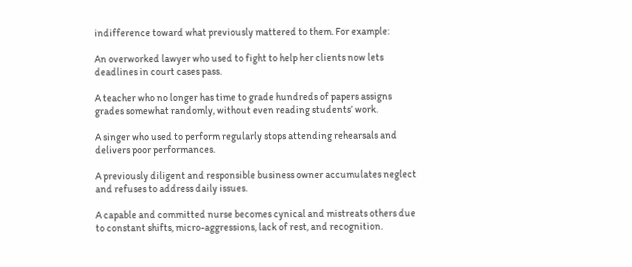indifference toward what previously mattered to them. For example:

An overworked lawyer who used to fight to help her clients now lets deadlines in court cases pass.

A teacher who no longer has time to grade hundreds of papers assigns grades somewhat randomly, without even reading students’ work.

A singer who used to perform regularly stops attending rehearsals and delivers poor performances.

A previously diligent and responsible business owner accumulates neglect and refuses to address daily issues.

A capable and committed nurse becomes cynical and mistreats others due to constant shifts, micro-aggressions, lack of rest, and recognition.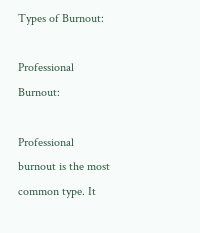Types of Burnout:

Professional Burnout:

Professional burnout is the most common type. It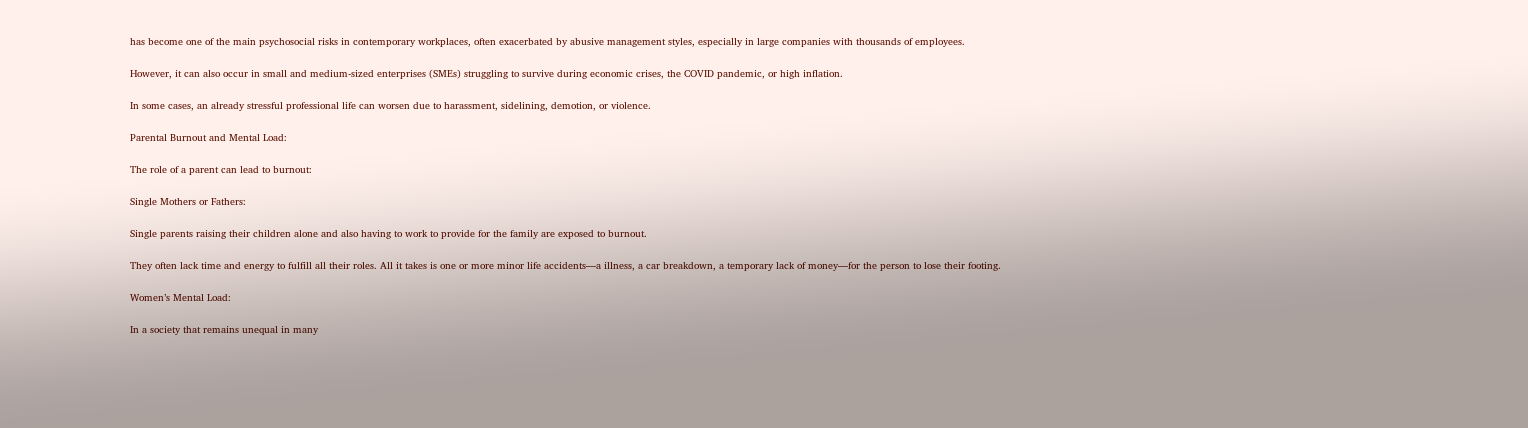has become one of the main psychosocial risks in contemporary workplaces, often exacerbated by abusive management styles, especially in large companies with thousands of employees.

However, it can also occur in small and medium-sized enterprises (SMEs) struggling to survive during economic crises, the COVID pandemic, or high inflation.

In some cases, an already stressful professional life can worsen due to harassment, sidelining, demotion, or violence.

Parental Burnout and Mental Load:

The role of a parent can lead to burnout:

Single Mothers or Fathers:

Single parents raising their children alone and also having to work to provide for the family are exposed to burnout.

They often lack time and energy to fulfill all their roles. All it takes is one or more minor life accidents—a illness, a car breakdown, a temporary lack of money—for the person to lose their footing.

Women’s Mental Load:

In a society that remains unequal in many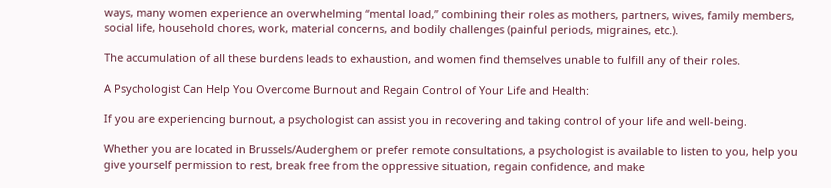ways, many women experience an overwhelming “mental load,” combining their roles as mothers, partners, wives, family members, social life, household chores, work, material concerns, and bodily challenges (painful periods, migraines, etc.).

The accumulation of all these burdens leads to exhaustion, and women find themselves unable to fulfill any of their roles.

A Psychologist Can Help You Overcome Burnout and Regain Control of Your Life and Health:

If you are experiencing burnout, a psychologist can assist you in recovering and taking control of your life and well-being.

Whether you are located in Brussels/Auderghem or prefer remote consultations, a psychologist is available to listen to you, help you give yourself permission to rest, break free from the oppressive situation, regain confidence, and make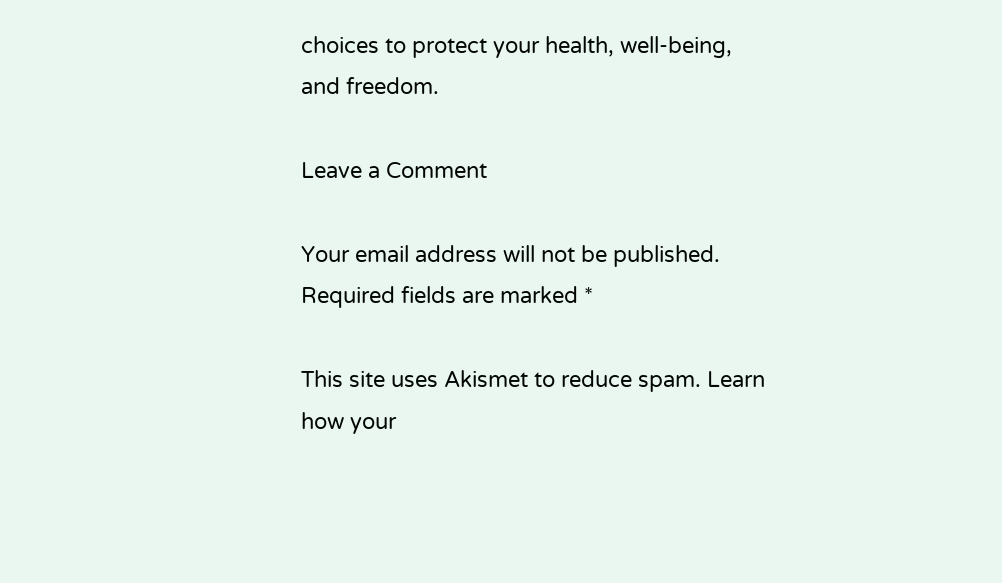choices to protect your health, well-being, and freedom.

Leave a Comment

Your email address will not be published. Required fields are marked *

This site uses Akismet to reduce spam. Learn how your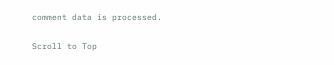comment data is processed.

Scroll to Top